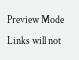Preview Mode Links will not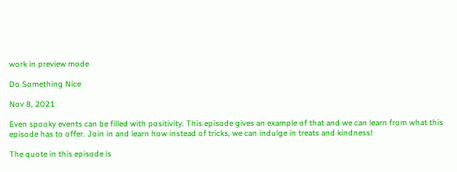work in preview mode

Do Something Nice

Nov 8, 2021

Even spooky events can be filled with positivity. This episode gives an example of that and we can learn from what this episode has to offer. Join in and learn how instead of tricks, we can indulge in treats and kindness!

The quote in this episode is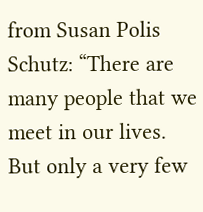from Susan Polis Schutz: “There are many people that we meet in our lives. But only a very few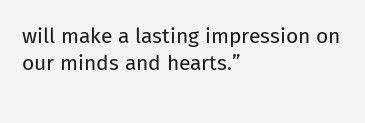will make a lasting impression on our minds and hearts.”